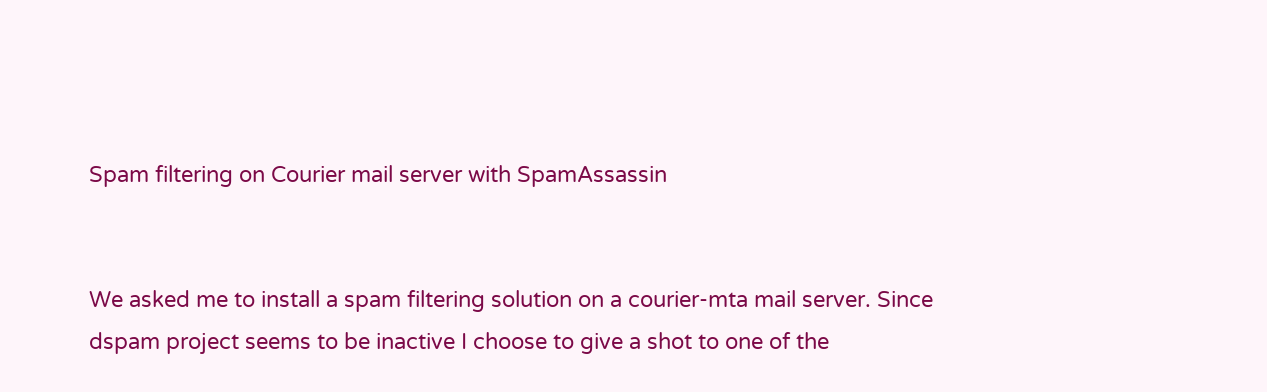Spam filtering on Courier mail server with SpamAssassin


We asked me to install a spam filtering solution on a courier-mta mail server. Since dspam project seems to be inactive I choose to give a shot to one of the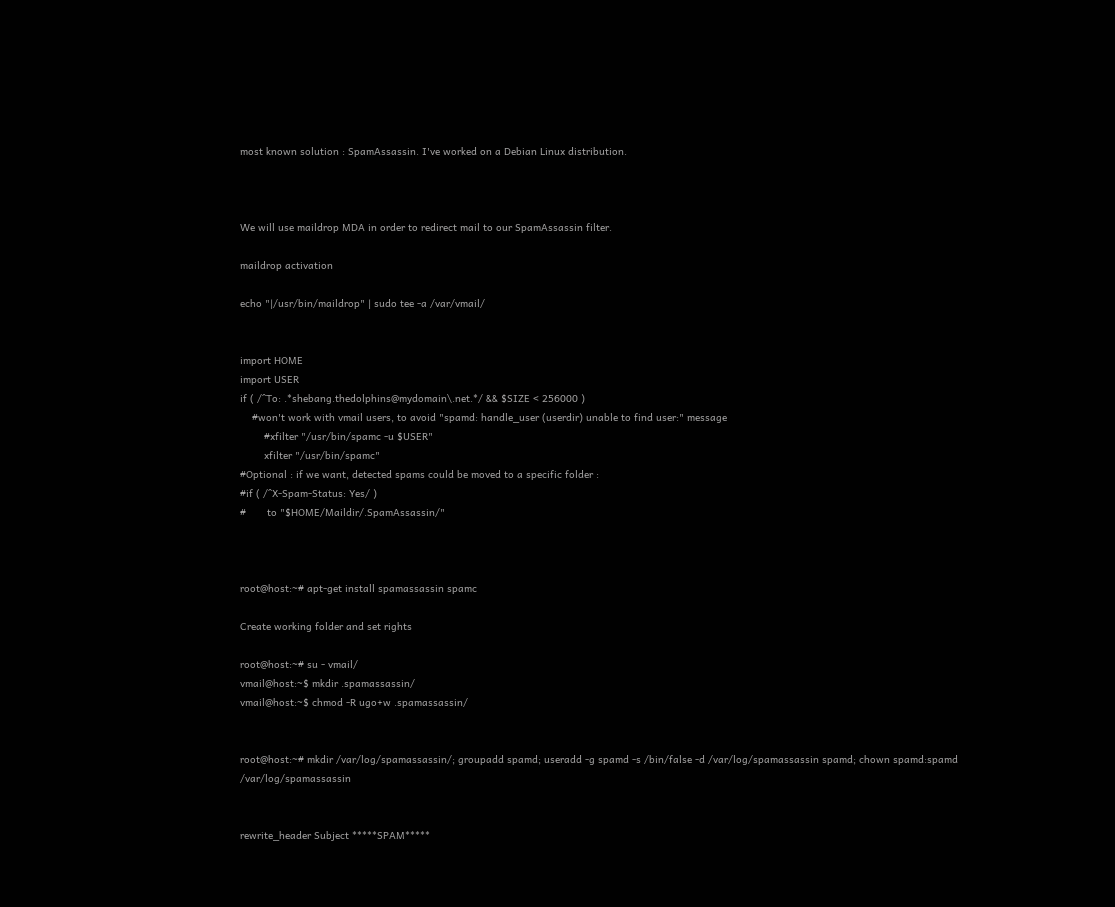most known solution : SpamAssassin. I've worked on a Debian Linux distribution.



We will use maildrop MDA in order to redirect mail to our SpamAssassin filter.

maildrop activation

echo "|/usr/bin/maildrop" | sudo tee -a /var/vmail/


import HOME
import USER
if ( /^To: .*shebang.thedolphins@mydomain\.net.*/ && $SIZE < 256000 )
    #won't work with vmail users, to avoid "spamd: handle_user (userdir) unable to find user:" message
        #xfilter "/usr/bin/spamc -u $USER"
        xfilter "/usr/bin/spamc"
#Optional : if we want, detected spams could be moved to a specific folder :
#if ( /^X-Spam-Status: Yes/ )
#       to "$HOME/Maildir/.SpamAssassin/"



root@host:~# apt-get install spamassassin spamc

Create working folder and set rights

root@host:~# su - vmail/
vmail@host:~$ mkdir .spamassassin/
vmail@host:~$ chmod -R ugo+w .spamassassin/


root@host:~# mkdir /var/log/spamassassin/; groupadd spamd; useradd -g spamd -s /bin/false -d /var/log/spamassassin spamd; chown spamd:spamd /var/log/spamassassin


rewrite_header Subject *****SPAM*****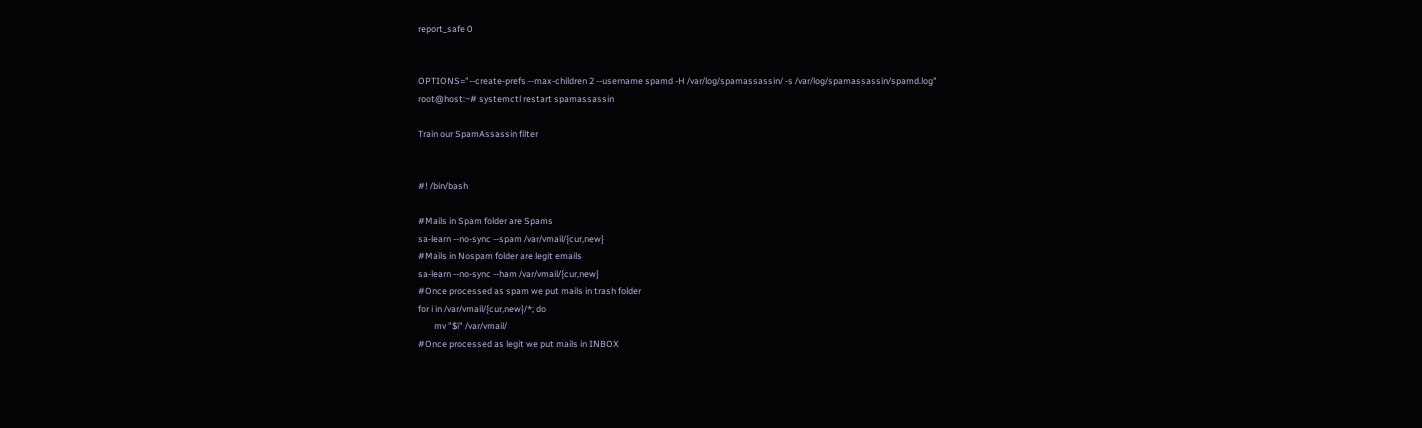report_safe 0


OPTIONS="--create-prefs --max-children 2 --username spamd -H /var/log/spamassassin/ -s /var/log/spamassassin/spamd.log"
root@host:~# systemctl restart spamassassin

Train our SpamAssassin filter


#! /bin/bash

#Mails in Spam folder are Spams
sa-learn --no-sync --spam /var/vmail/{cur,new}
#Mails in Nospam folder are legit emails
sa-learn --no-sync --ham /var/vmail/{cur,new}
#Once processed as spam we put mails in trash folder
for i in /var/vmail/{cur,new}/*; do
        mv "$i" /var/vmail/
#Once processed as legit we put mails in INBOX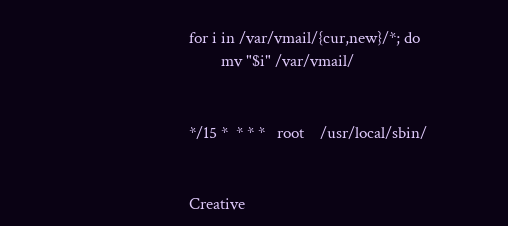for i in /var/vmail/{cur,new}/*; do
        mv "$i" /var/vmail/


*/15 *  * * *   root    /usr/local/sbin/


Creative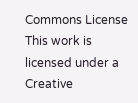Commons License
This work is licensed under a Creative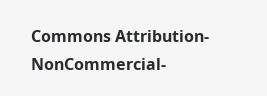Commons Attribution-NonCommercial-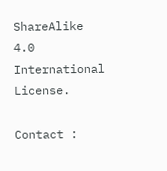ShareAlike 4.0 International License.

Contact :